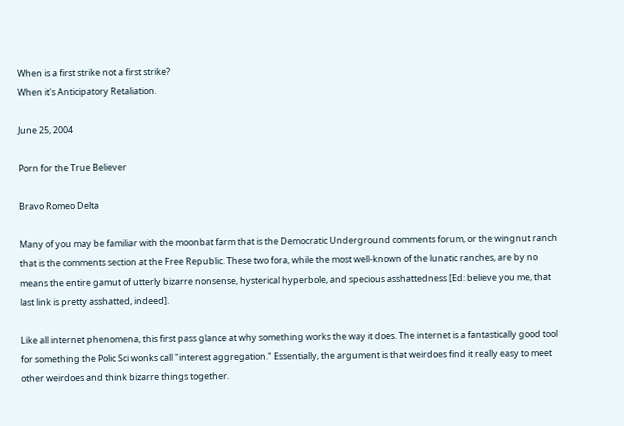When is a first strike not a first strike?
When it's Anticipatory Retaliation.

June 25, 2004

Porn for the True Believer

Bravo Romeo Delta

Many of you may be familiar with the moonbat farm that is the Democratic Underground comments forum, or the wingnut ranch that is the comments section at the Free Republic. These two fora, while the most well-known of the lunatic ranches, are by no means the entire gamut of utterly bizarre nonsense, hysterical hyperbole, and specious asshattedness [Ed: believe you me, that last link is pretty asshatted, indeed].

Like all internet phenomena, this first pass glance at why something works the way it does. The internet is a fantastically good tool for something the Polic Sci wonks call "interest aggregation." Essentially, the argument is that weirdoes find it really easy to meet other weirdoes and think bizarre things together.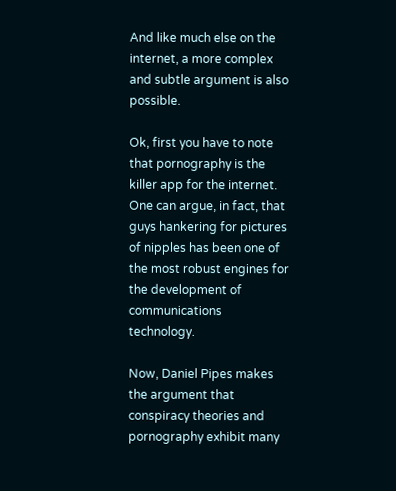And like much else on the internet, a more complex and subtle argument is also possible.

Ok, first you have to note that pornography is the killer app for the internet. One can argue, in fact, that guys hankering for pictures of nipples has been one of the most robust engines for the development of communications technology.

Now, Daniel Pipes makes the argument that conspiracy theories and pornography exhibit many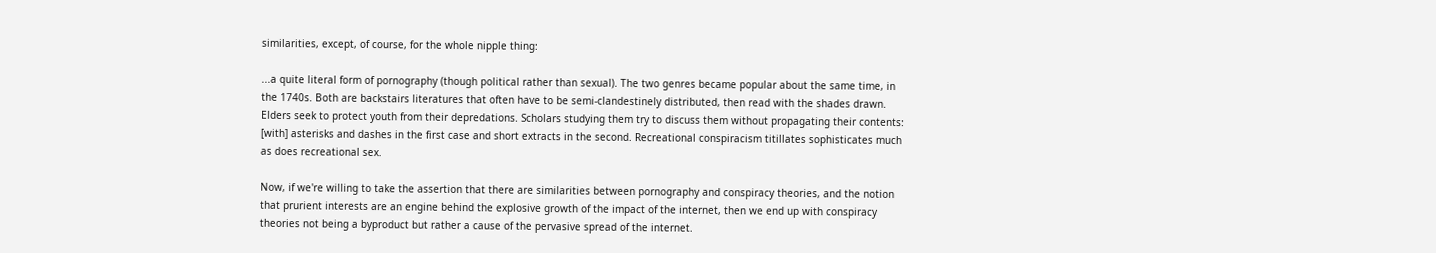similarities, except, of course, for the whole nipple thing:

...a quite literal form of pornography (though political rather than sexual). The two genres became popular about the same time, in the 1740s. Both are backstairs literatures that often have to be semi-clandestinely distributed, then read with the shades drawn. Elders seek to protect youth from their depredations. Scholars studying them try to discuss them without propagating their contents: [with] asterisks and dashes in the first case and short extracts in the second. Recreational conspiracism titillates sophisticates much as does recreational sex.

Now, if we're willing to take the assertion that there are similarities between pornography and conspiracy theories, and the notion that prurient interests are an engine behind the explosive growth of the impact of the internet, then we end up with conspiracy theories not being a byproduct but rather a cause of the pervasive spread of the internet.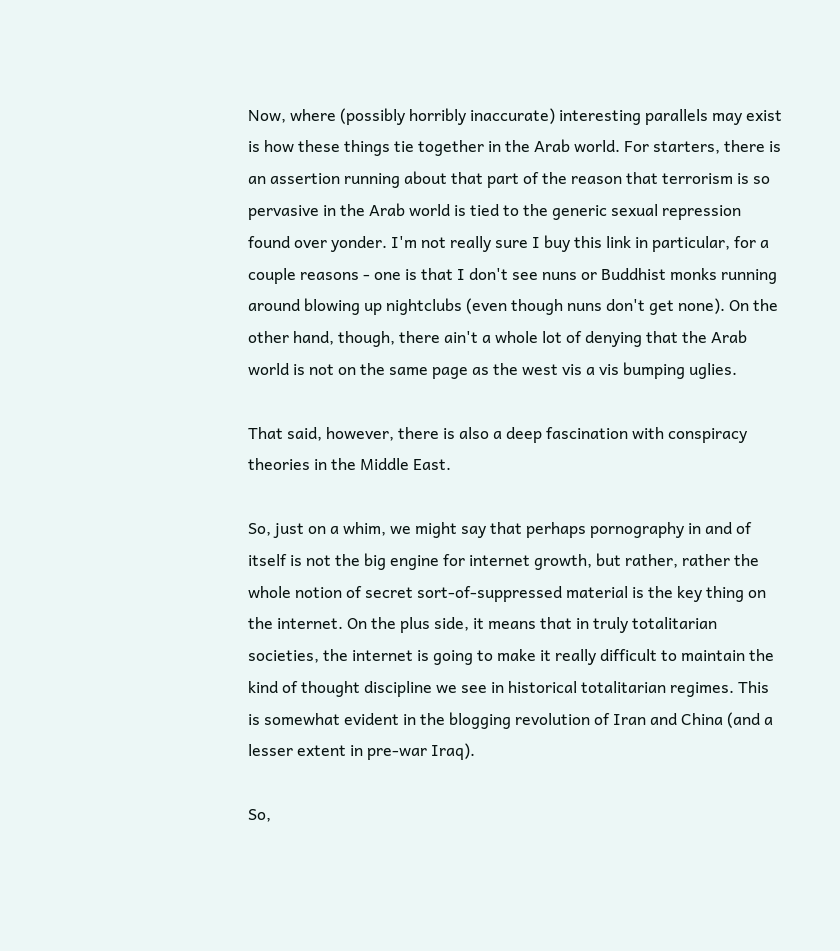Now, where (possibly horribly inaccurate) interesting parallels may exist is how these things tie together in the Arab world. For starters, there is an assertion running about that part of the reason that terrorism is so pervasive in the Arab world is tied to the generic sexual repression found over yonder. I'm not really sure I buy this link in particular, for a couple reasons - one is that I don't see nuns or Buddhist monks running around blowing up nightclubs (even though nuns don't get none). On the other hand, though, there ain't a whole lot of denying that the Arab world is not on the same page as the west vis a vis bumping uglies.

That said, however, there is also a deep fascination with conspiracy theories in the Middle East.

So, just on a whim, we might say that perhaps pornography in and of itself is not the big engine for internet growth, but rather, rather the whole notion of secret sort-of-suppressed material is the key thing on the internet. On the plus side, it means that in truly totalitarian societies, the internet is going to make it really difficult to maintain the kind of thought discipline we see in historical totalitarian regimes. This is somewhat evident in the blogging revolution of Iran and China (and a lesser extent in pre-war Iraq).

So,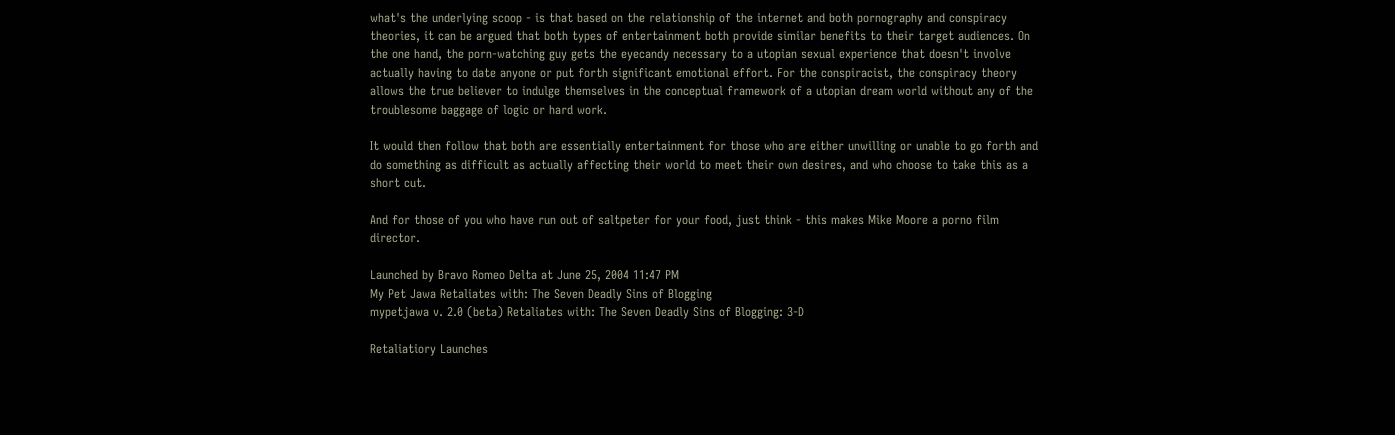what's the underlying scoop - is that based on the relationship of the internet and both pornography and conspiracy theories, it can be argued that both types of entertainment both provide similar benefits to their target audiences. On the one hand, the porn-watching guy gets the eyecandy necessary to a utopian sexual experience that doesn't involve actually having to date anyone or put forth significant emotional effort. For the conspiracist, the conspiracy theory allows the true believer to indulge themselves in the conceptual framework of a utopian dream world without any of the troublesome baggage of logic or hard work.

It would then follow that both are essentially entertainment for those who are either unwilling or unable to go forth and do something as difficult as actually affecting their world to meet their own desires, and who choose to take this as a short cut.

And for those of you who have run out of saltpeter for your food, just think - this makes Mike Moore a porno film director.

Launched by Bravo Romeo Delta at June 25, 2004 11:47 PM
My Pet Jawa Retaliates with: The Seven Deadly Sins of Blogging
mypetjawa v. 2.0 (beta) Retaliates with: The Seven Deadly Sins of Blogging: 3-D

Retaliatiory Launches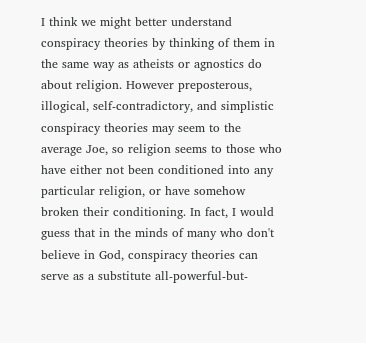I think we might better understand conspiracy theories by thinking of them in the same way as atheists or agnostics do about religion. However preposterous, illogical, self-contradictory, and simplistic conspiracy theories may seem to the average Joe, so religion seems to those who have either not been conditioned into any particular religion, or have somehow broken their conditioning. In fact, I would guess that in the minds of many who don't believe in God, conspiracy theories can serve as a substitute all-powerful-but-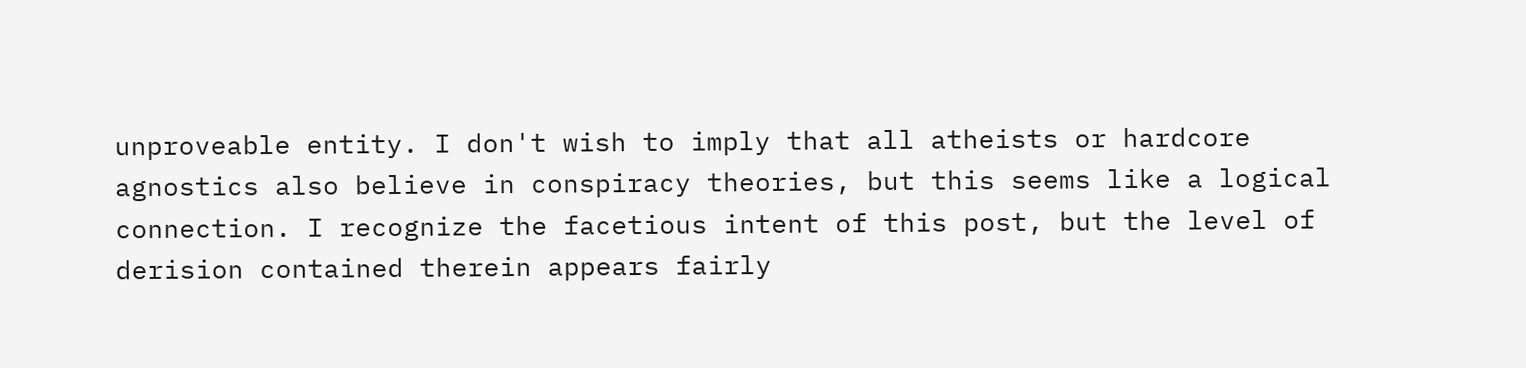unproveable entity. I don't wish to imply that all atheists or hardcore agnostics also believe in conspiracy theories, but this seems like a logical connection. I recognize the facetious intent of this post, but the level of derision contained therein appears fairly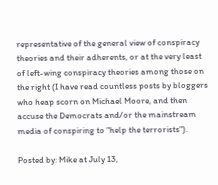representative of the general view of conspiracy theories and their adherents, or at the very least of left-wing conspiracy theories among those on the right (I have read countless posts by bloggers who heap scorn on Michael Moore, and then accuse the Democrats and/or the mainstream media of conspiring to "help the terrorists").

Posted by: Mike at July 13,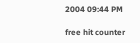2004 09:44 PM

free hit counter